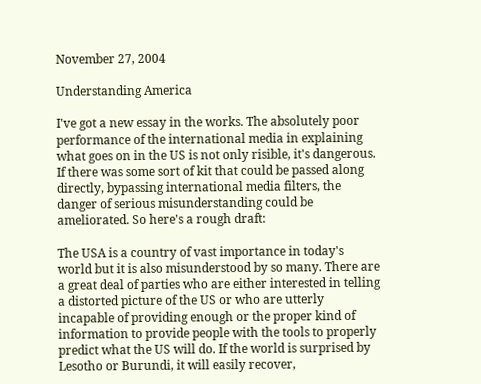November 27, 2004

Understanding America

I've got a new essay in the works. The absolutely poor performance of the international media in explaining what goes on in the US is not only risible, it's dangerous. If there was some sort of kit that could be passed along directly, bypassing international media filters, the danger of serious misunderstanding could be ameliorated. So here's a rough draft:

The USA is a country of vast importance in today's world but it is also misunderstood by so many. There are a great deal of parties who are either interested in telling a distorted picture of the US or who are utterly incapable of providing enough or the proper kind of information to provide people with the tools to properly predict what the US will do. If the world is surprised by Lesotho or Burundi, it will easily recover,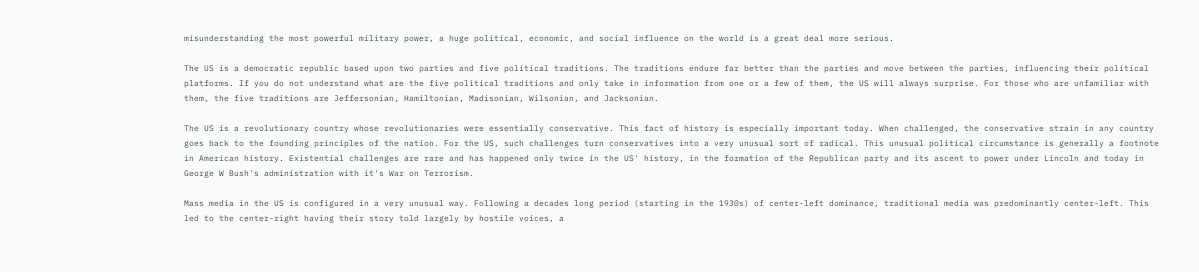misunderstanding the most powerful military power, a huge political, economic, and social influence on the world is a great deal more serious.

The US is a democratic republic based upon two parties and five political traditions. The traditions endure far better than the parties and move between the parties, influencing their political platforms. If you do not understand what are the five political traditions and only take in information from one or a few of them, the US will always surprise. For those who are unfamiliar with them, the five traditions are Jeffersonian, Hamiltonian, Madisonian, Wilsonian, and Jacksonian.

The US is a revolutionary country whose revolutionaries were essentially conservative. This fact of history is especially important today. When challenged, the conservative strain in any country goes back to the founding principles of the nation. For the US, such challenges turn conservatives into a very unusual sort of radical. This unusual political circumstance is generally a footnote in American history. Existential challenges are rare and has happened only twice in the US' history, in the formation of the Republican party and its ascent to power under Lincoln and today in George W Bush's administration with it's War on Terrorism.

Mass media in the US is configured in a very unusual way. Following a decades long period (starting in the 1930s) of center-left dominance, traditional media was predominantly center-left. This led to the center-right having their story told largely by hostile voices, a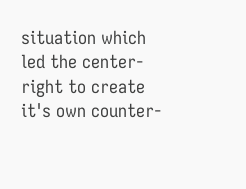situation which led the center-right to create it's own counter-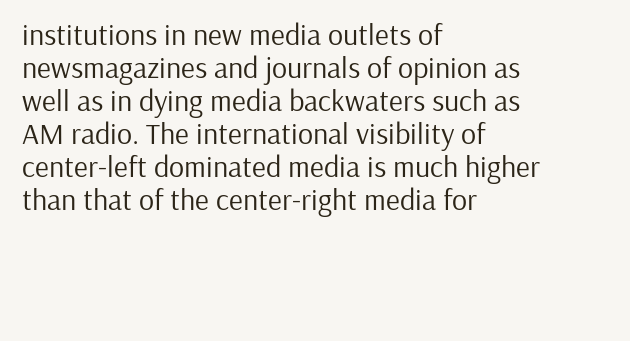institutions in new media outlets of newsmagazines and journals of opinion as well as in dying media backwaters such as AM radio. The international visibility of center-left dominated media is much higher than that of the center-right media for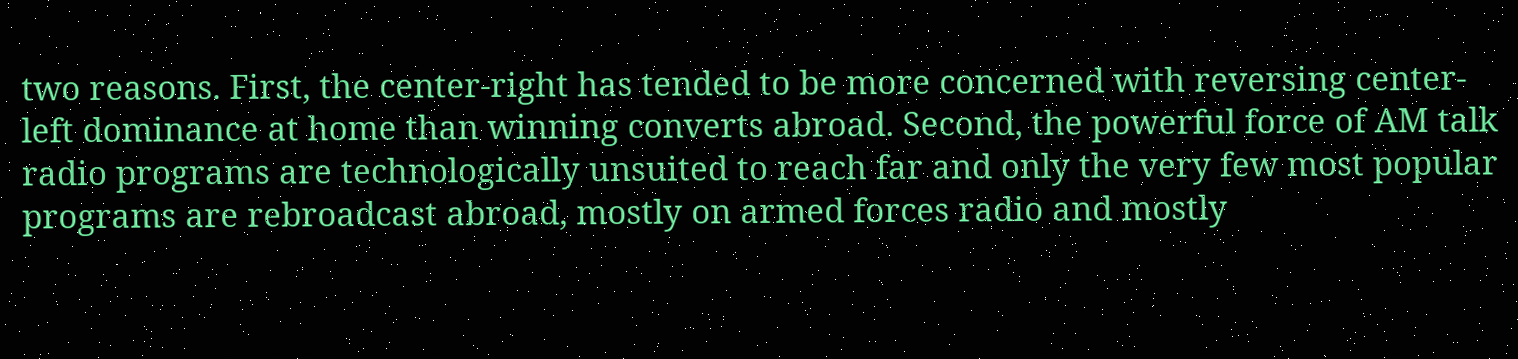two reasons. First, the center-right has tended to be more concerned with reversing center-left dominance at home than winning converts abroad. Second, the powerful force of AM talk radio programs are technologically unsuited to reach far and only the very few most popular programs are rebroadcast abroad, mostly on armed forces radio and mostly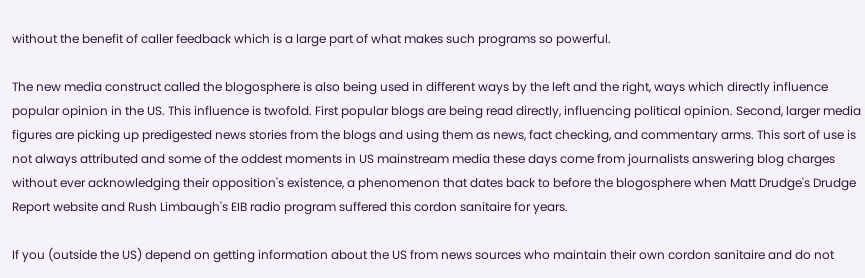without the benefit of caller feedback which is a large part of what makes such programs so powerful.

The new media construct called the blogosphere is also being used in different ways by the left and the right, ways which directly influence popular opinion in the US. This influence is twofold. First popular blogs are being read directly, influencing political opinion. Second, larger media figures are picking up predigested news stories from the blogs and using them as news, fact checking, and commentary arms. This sort of use is not always attributed and some of the oddest moments in US mainstream media these days come from journalists answering blog charges without ever acknowledging their opposition's existence, a phenomenon that dates back to before the blogosphere when Matt Drudge's Drudge Report website and Rush Limbaugh's EIB radio program suffered this cordon sanitaire for years.

If you (outside the US) depend on getting information about the US from news sources who maintain their own cordon sanitaire and do not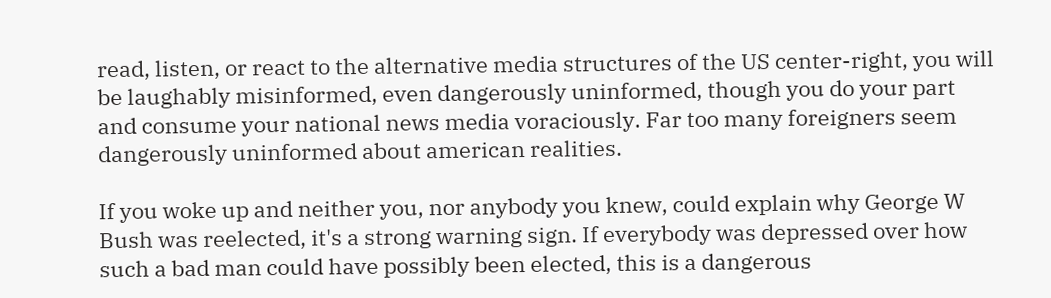read, listen, or react to the alternative media structures of the US center-right, you will be laughably misinformed, even dangerously uninformed, though you do your part and consume your national news media voraciously. Far too many foreigners seem dangerously uninformed about american realities.

If you woke up and neither you, nor anybody you knew, could explain why George W Bush was reelected, it's a strong warning sign. If everybody was depressed over how such a bad man could have possibly been elected, this is a dangerous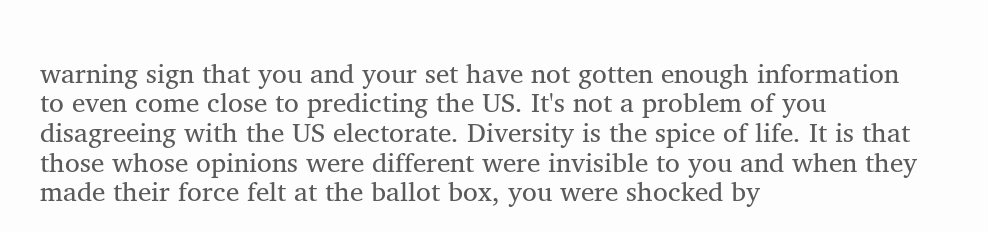warning sign that you and your set have not gotten enough information to even come close to predicting the US. It's not a problem of you disagreeing with the US electorate. Diversity is the spice of life. It is that those whose opinions were different were invisible to you and when they made their force felt at the ballot box, you were shocked by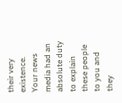their very existence. Your news media had an absolute duty to explain these people to you and they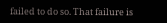failed to do so. That failure is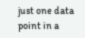just one data point in a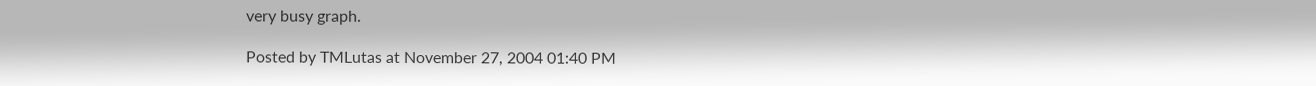very busy graph.

Posted by TMLutas at November 27, 2004 01:40 PM